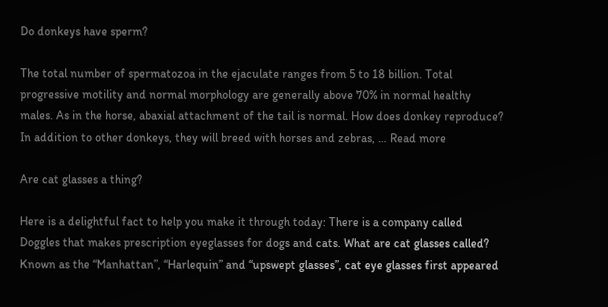Do donkeys have sperm?

The total number of spermatozoa in the ejaculate ranges from 5 to 18 billion. Total progressive motility and normal morphology are generally above 70% in normal healthy males. As in the horse, abaxial attachment of the tail is normal. How does donkey reproduce? In addition to other donkeys, they will breed with horses and zebras, … Read more

Are cat glasses a thing?

Here is a delightful fact to help you make it through today: There is a company called Doggles that makes prescription eyeglasses for dogs and cats. What are cat glasses called? Known as the “Manhattan”, “Harlequin” and “upswept glasses”, cat eye glasses first appeared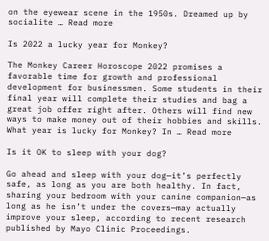on the eyewear scene in the 1950s. Dreamed up by socialite … Read more

Is 2022 a lucky year for Monkey?

The Monkey Career Horoscope 2022 promises a favorable time for growth and professional development for businessmen. Some students in their final year will complete their studies and bag a great job offer right after. Others will find new ways to make money out of their hobbies and skills. What year is lucky for Monkey? In … Read more

Is it OK to sleep with your dog?

Go ahead and sleep with your dog—it’s perfectly safe, as long as you are both healthy. In fact, sharing your bedroom with your canine companion—as long as he isn’t under the covers—may actually improve your sleep, according to recent research published by Mayo Clinic Proceedings.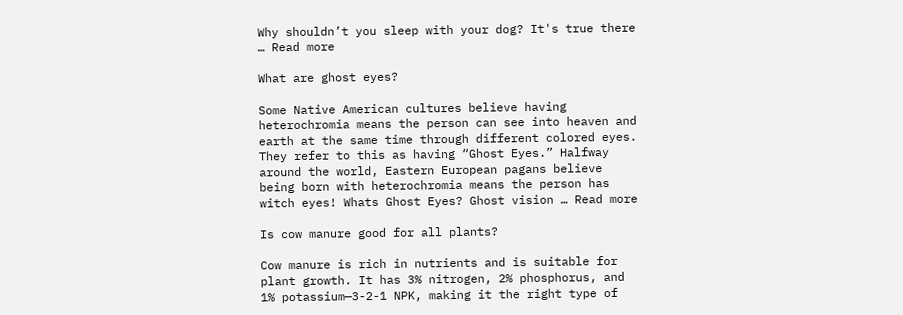Why shouldn’t you sleep with your dog? It's true there … Read more

What are ghost eyes?

Some Native American cultures believe having heterochromia means the person can see into heaven and earth at the same time through different colored eyes. They refer to this as having “Ghost Eyes.” Halfway around the world, Eastern European pagans believe being born with heterochromia means the person has witch eyes! Whats Ghost Eyes? Ghost vision … Read more

Is cow manure good for all plants?

Cow manure is rich in nutrients and is suitable for plant growth. It has 3% nitrogen, 2% phosphorus, and 1% potassium—3-2-1 NPK, making it the right type of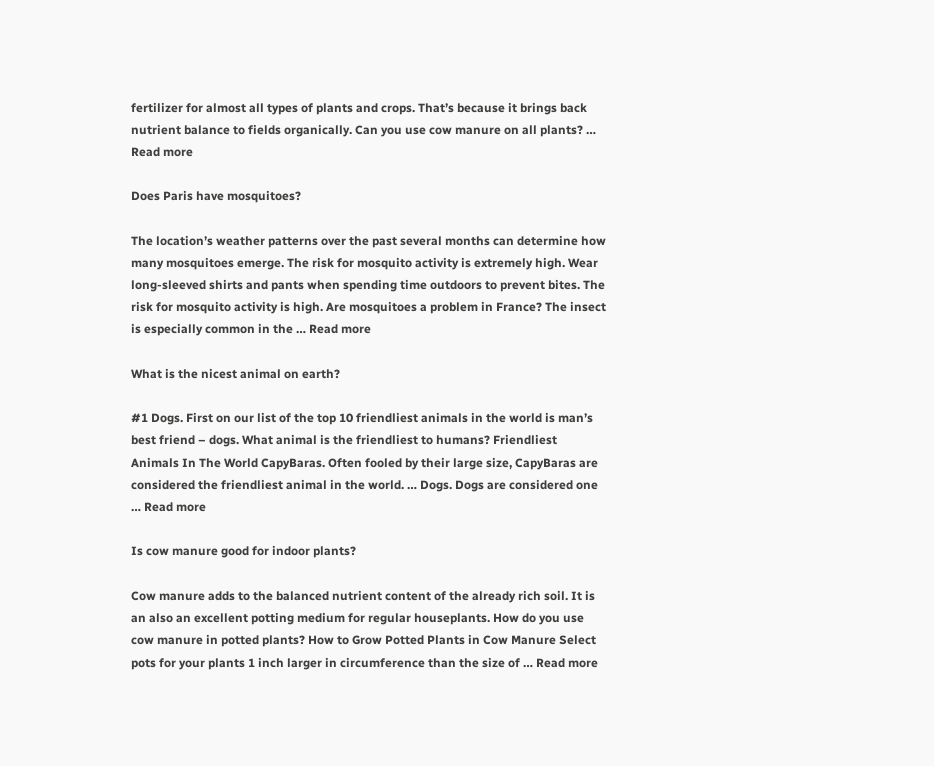fertilizer for almost all types of plants and crops. That’s because it brings back nutrient balance to fields organically. Can you use cow manure on all plants? … Read more

Does Paris have mosquitoes?

The location’s weather patterns over the past several months can determine how many mosquitoes emerge. The risk for mosquito activity is extremely high. Wear long-sleeved shirts and pants when spending time outdoors to prevent bites. The risk for mosquito activity is high. Are mosquitoes a problem in France? The insect is especially common in the … Read more

What is the nicest animal on earth?

#1 Dogs. First on our list of the top 10 friendliest animals in the world is man’s best friend – dogs. What animal is the friendliest to humans? Friendliest Animals In The World CapyBaras. Often fooled by their large size, CapyBaras are considered the friendliest animal in the world. … Dogs. Dogs are considered one … Read more

Is cow manure good for indoor plants?

Cow manure adds to the balanced nutrient content of the already rich soil. It is an also an excellent potting medium for regular houseplants. How do you use cow manure in potted plants? How to Grow Potted Plants in Cow Manure Select pots for your plants 1 inch larger in circumference than the size of … Read more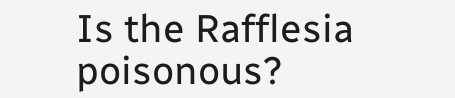Is the Rafflesia poisonous?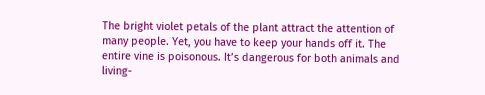The bright violet petals of the plant attract the attention of many people. Yet, you have to keep your hands off it. The entire vine is poisonous. It’s dangerous for both animals and living-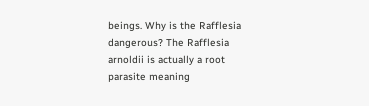beings. Why is the Rafflesia dangerous? The Rafflesia arnoldii is actually a root parasite meaning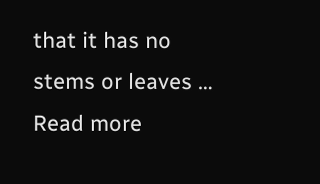that it has no stems or leaves … Read more